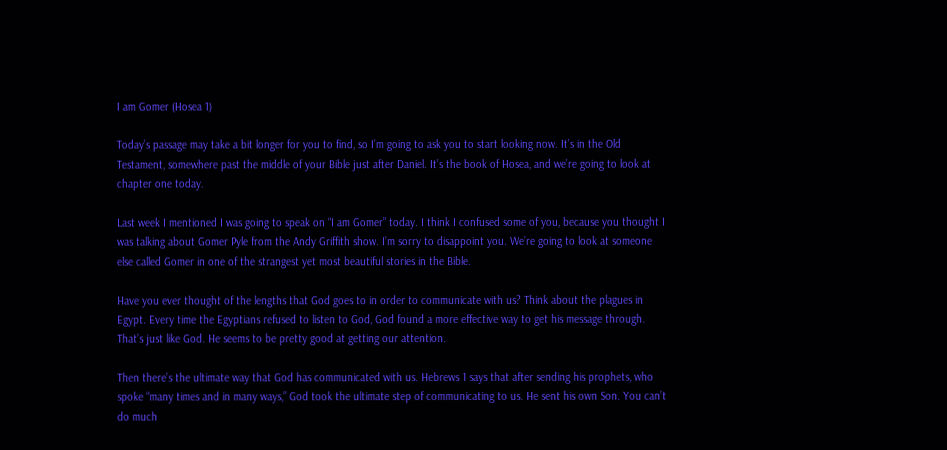I am Gomer (Hosea 1)

Today’s passage may take a bit longer for you to find, so I’m going to ask you to start looking now. It’s in the Old Testament, somewhere past the middle of your Bible just after Daniel. It’s the book of Hosea, and we’re going to look at chapter one today.

Last week I mentioned I was going to speak on “I am Gomer” today. I think I confused some of you, because you thought I was talking about Gomer Pyle from the Andy Griffith show. I’m sorry to disappoint you. We’re going to look at someone else called Gomer in one of the strangest yet most beautiful stories in the Bible.

Have you ever thought of the lengths that God goes to in order to communicate with us? Think about the plagues in Egypt. Every time the Egyptians refused to listen to God, God found a more effective way to get his message through. That’s just like God. He seems to be pretty good at getting our attention.

Then there’s the ultimate way that God has communicated with us. Hebrews 1 says that after sending his prophets, who spoke “many times and in many ways,” God took the ultimate step of communicating to us. He sent his own Son. You can’t do much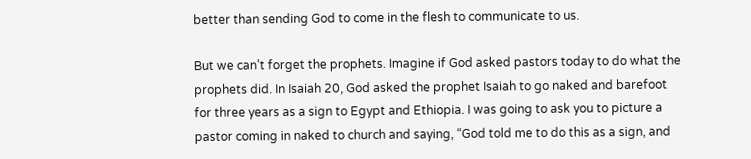better than sending God to come in the flesh to communicate to us.

But we can’t forget the prophets. Imagine if God asked pastors today to do what the prophets did. In Isaiah 20, God asked the prophet Isaiah to go naked and barefoot for three years as a sign to Egypt and Ethiopia. I was going to ask you to picture a pastor coming in naked to church and saying, “God told me to do this as a sign, and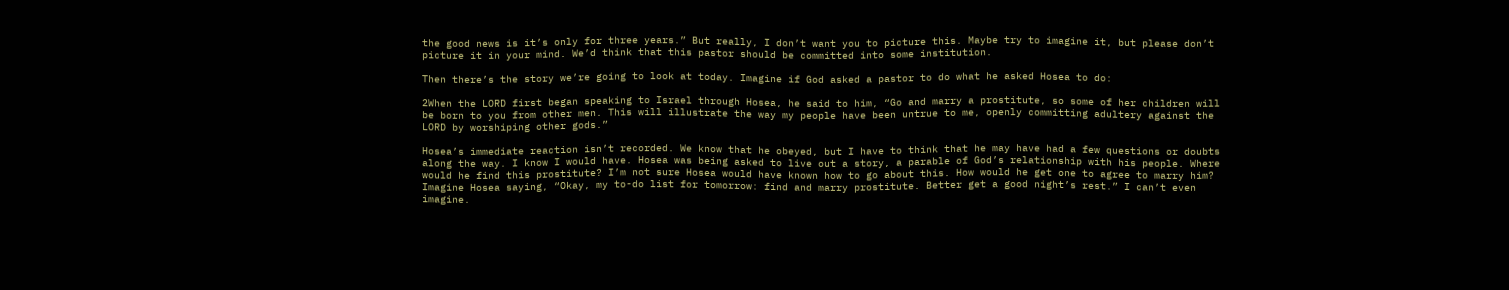the good news is it’s only for three years.” But really, I don’t want you to picture this. Maybe try to imagine it, but please don’t picture it in your mind. We’d think that this pastor should be committed into some institution.

Then there’s the story we’re going to look at today. Imagine if God asked a pastor to do what he asked Hosea to do:

2When the LORD first began speaking to Israel through Hosea, he said to him, “Go and marry a prostitute, so some of her children will be born to you from other men. This will illustrate the way my people have been untrue to me, openly committing adultery against the LORD by worshiping other gods.”

Hosea’s immediate reaction isn’t recorded. We know that he obeyed, but I have to think that he may have had a few questions or doubts along the way. I know I would have. Hosea was being asked to live out a story, a parable of God’s relationship with his people. Where would he find this prostitute? I’m not sure Hosea would have known how to go about this. How would he get one to agree to marry him? Imagine Hosea saying, “Okay, my to-do list for tomorrow: find and marry prostitute. Better get a good night’s rest.” I can’t even imagine.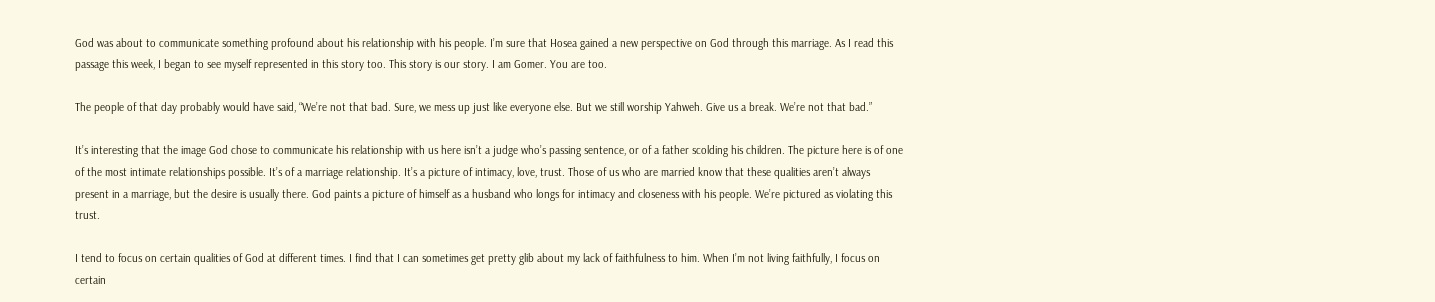God was about to communicate something profound about his relationship with his people. I’m sure that Hosea gained a new perspective on God through this marriage. As I read this passage this week, I began to see myself represented in this story too. This story is our story. I am Gomer. You are too.

The people of that day probably would have said, “We’re not that bad. Sure, we mess up just like everyone else. But we still worship Yahweh. Give us a break. We’re not that bad.”

It’s interesting that the image God chose to communicate his relationship with us here isn’t a judge who’s passing sentence, or of a father scolding his children. The picture here is of one of the most intimate relationships possible. It’s of a marriage relationship. It’s a picture of intimacy, love, trust. Those of us who are married know that these qualities aren’t always present in a marriage, but the desire is usually there. God paints a picture of himself as a husband who longs for intimacy and closeness with his people. We’re pictured as violating this trust.

I tend to focus on certain qualities of God at different times. I find that I can sometimes get pretty glib about my lack of faithfulness to him. When I’m not living faithfully, I focus on certain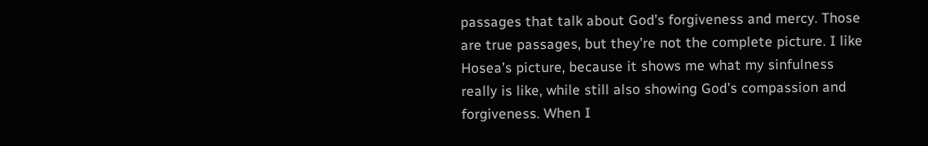passages that talk about God’s forgiveness and mercy. Those are true passages, but they’re not the complete picture. I like Hosea’s picture, because it shows me what my sinfulness really is like, while still also showing God’s compassion and forgiveness. When I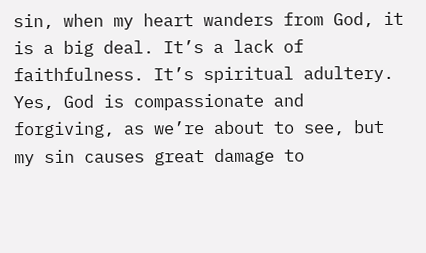sin, when my heart wanders from God, it is a big deal. It’s a lack of faithfulness. It’s spiritual adultery. Yes, God is compassionate and forgiving, as we’re about to see, but my sin causes great damage to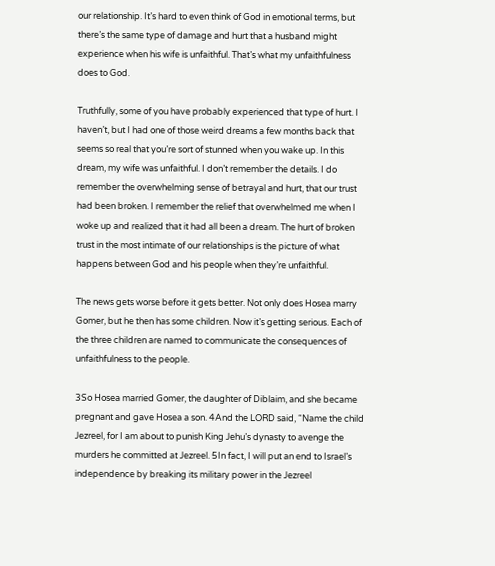our relationship. It’s hard to even think of God in emotional terms, but there’s the same type of damage and hurt that a husband might experience when his wife is unfaithful. That’s what my unfaithfulness does to God.

Truthfully, some of you have probably experienced that type of hurt. I haven’t, but I had one of those weird dreams a few months back that seems so real that you’re sort of stunned when you wake up. In this dream, my wife was unfaithful. I don’t remember the details. I do remember the overwhelming sense of betrayal and hurt, that our trust had been broken. I remember the relief that overwhelmed me when I woke up and realized that it had all been a dream. The hurt of broken trust in the most intimate of our relationships is the picture of what happens between God and his people when they’re unfaithful.

The news gets worse before it gets better. Not only does Hosea marry Gomer, but he then has some children. Now it’s getting serious. Each of the three children are named to communicate the consequences of unfaithfulness to the people.

3So Hosea married Gomer, the daughter of Diblaim, and she became pregnant and gave Hosea a son. 4And the LORD said, “Name the child Jezreel, for I am about to punish King Jehu’s dynasty to avenge the murders he committed at Jezreel. 5In fact, I will put an end to Israel’s independence by breaking its military power in the Jezreel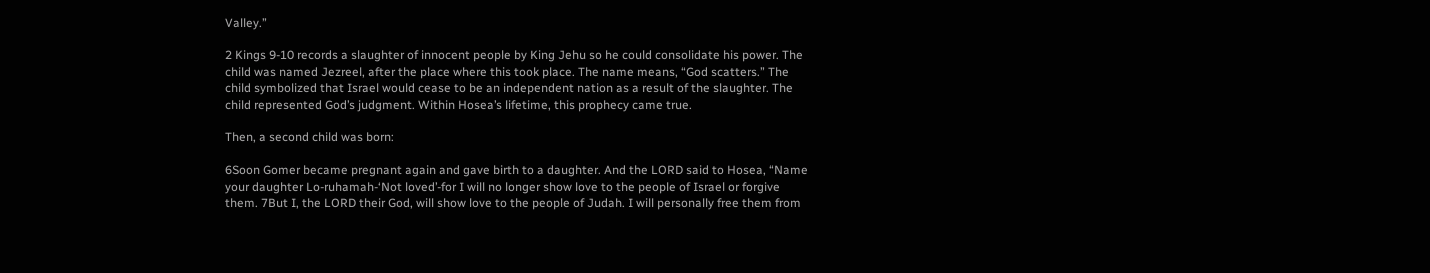Valley.”

2 Kings 9-10 records a slaughter of innocent people by King Jehu so he could consolidate his power. The child was named Jezreel, after the place where this took place. The name means, “God scatters.” The child symbolized that Israel would cease to be an independent nation as a result of the slaughter. The child represented God’s judgment. Within Hosea’s lifetime, this prophecy came true.

Then, a second child was born:

6Soon Gomer became pregnant again and gave birth to a daughter. And the LORD said to Hosea, “Name your daughter Lo-ruhamah-‘Not loved’-for I will no longer show love to the people of Israel or forgive them. 7But I, the LORD their God, will show love to the people of Judah. I will personally free them from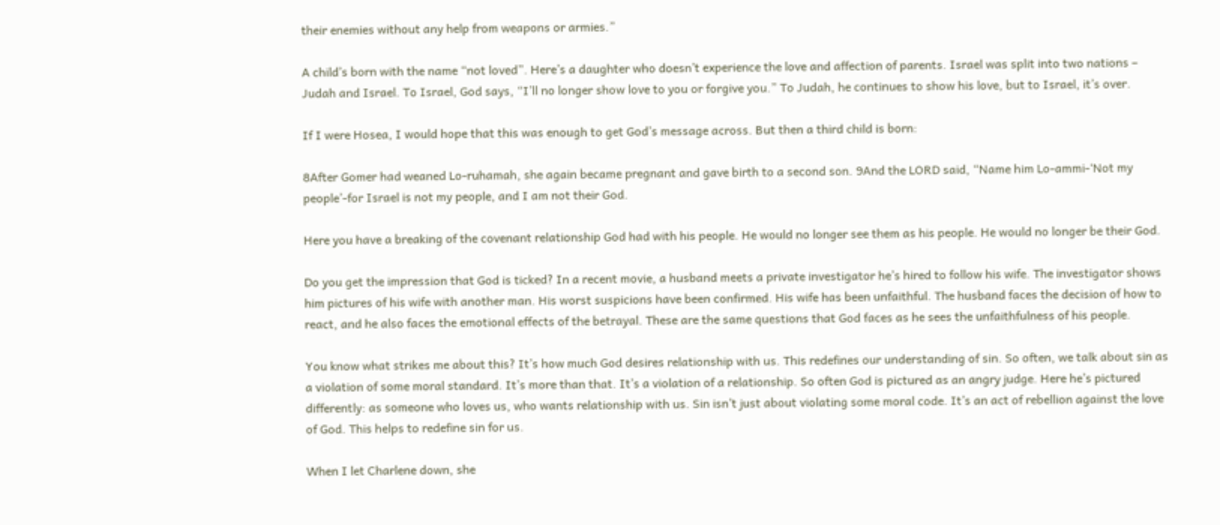their enemies without any help from weapons or armies.”

A child’s born with the name “not loved”. Here’s a daughter who doesn’t experience the love and affection of parents. Israel was split into two nations – Judah and Israel. To Israel, God says, “I’ll no longer show love to you or forgive you.” To Judah, he continues to show his love, but to Israel, it’s over.

If I were Hosea, I would hope that this was enough to get God’s message across. But then a third child is born:

8After Gomer had weaned Lo-ruhamah, she again became pregnant and gave birth to a second son. 9And the LORD said, “Name him Lo-ammi-‘Not my people’-for Israel is not my people, and I am not their God.

Here you have a breaking of the covenant relationship God had with his people. He would no longer see them as his people. He would no longer be their God.

Do you get the impression that God is ticked? In a recent movie, a husband meets a private investigator he’s hired to follow his wife. The investigator shows him pictures of his wife with another man. His worst suspicions have been confirmed. His wife has been unfaithful. The husband faces the decision of how to react, and he also faces the emotional effects of the betrayal. These are the same questions that God faces as he sees the unfaithfulness of his people.

You know what strikes me about this? It’s how much God desires relationship with us. This redefines our understanding of sin. So often, we talk about sin as a violation of some moral standard. It’s more than that. It’s a violation of a relationship. So often God is pictured as an angry judge. Here he’s pictured differently: as someone who loves us, who wants relationship with us. Sin isn’t just about violating some moral code. It’s an act of rebellion against the love of God. This helps to redefine sin for us.

When I let Charlene down, she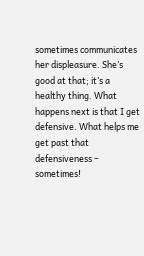sometimes communicates her displeasure. She’s good at that; it’s a healthy thing. What happens next is that I get defensive. What helps me get past that defensiveness – sometimes!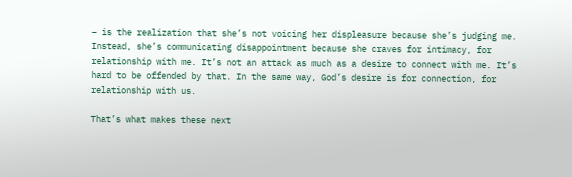– is the realization that she’s not voicing her displeasure because she’s judging me. Instead, she’s communicating disappointment because she craves for intimacy, for relationship with me. It’s not an attack as much as a desire to connect with me. It’s hard to be offended by that. In the same way, God’s desire is for connection, for relationship with us.

That’s what makes these next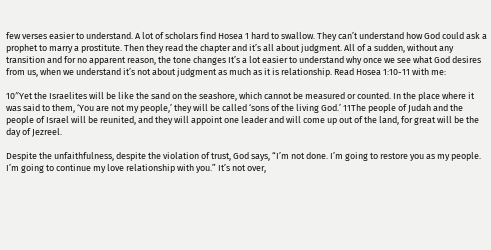few verses easier to understand. A lot of scholars find Hosea 1 hard to swallow. They can’t understand how God could ask a prophet to marry a prostitute. Then they read the chapter and it’s all about judgment. All of a sudden, without any transition and for no apparent reason, the tone changes It’s a lot easier to understand why once we see what God desires from us, when we understand it’s not about judgment as much as it is relationship. Read Hosea 1:10-11 with me:

10″Yet the Israelites will be like the sand on the seashore, which cannot be measured or counted. In the place where it was said to them, ‘You are not my people,’ they will be called ‘sons of the living God.’ 11The people of Judah and the people of Israel will be reunited, and they will appoint one leader and will come up out of the land, for great will be the day of Jezreel.

Despite the unfaithfulness, despite the violation of trust, God says, “I’m not done. I’m going to restore you as my people. I’m going to continue my love relationship with you.” It’s not over,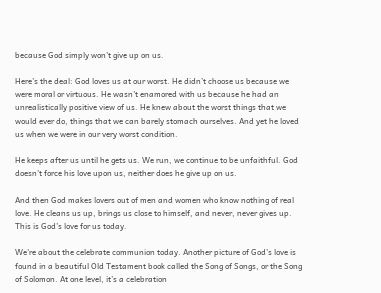because God simply won’t give up on us.

Here’s the deal: God loves us at our worst. He didn’t choose us because we were moral or virtuous. He wasn’t enamored with us because he had an unrealistically positive view of us. He knew about the worst things that we would ever do, things that we can barely stomach ourselves. And yet he loved us when we were in our very worst condition.

He keeps after us until he gets us. We run, we continue to be unfaithful. God doesn’t force his love upon us, neither does he give up on us.

And then God makes lovers out of men and women who know nothing of real love. He cleans us up, brings us close to himself, and never, never gives up. This is God’s love for us today.

We’re about the celebrate communion today. Another picture of God’s love is found in a beautiful Old Testament book called the Song of Songs, or the Song of Solomon. At one level, it’s a celebration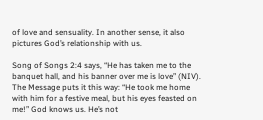of love and sensuality. In another sense, it also pictures God’s relationship with us.

Song of Songs 2:4 says, “He has taken me to the banquet hall, and his banner over me is love” (NIV). The Message puts it this way: “He took me home with him for a festive meal, but his eyes feasted on me!” God knows us. He’s not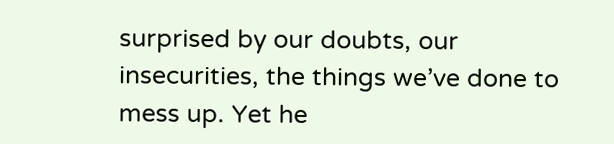surprised by our doubts, our insecurities, the things we’ve done to mess up. Yet he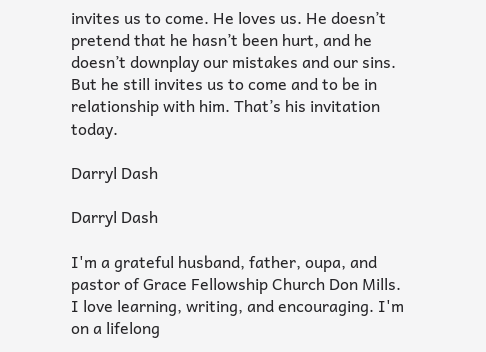invites us to come. He loves us. He doesn’t pretend that he hasn’t been hurt, and he doesn’t downplay our mistakes and our sins. But he still invites us to come and to be in relationship with him. That’s his invitation today.

Darryl Dash

Darryl Dash

I'm a grateful husband, father, oupa, and pastor of Grace Fellowship Church Don Mills. I love learning, writing, and encouraging. I'm on a lifelong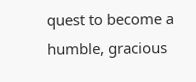quest to become a humble, gracious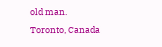old man.
Toronto, Canada